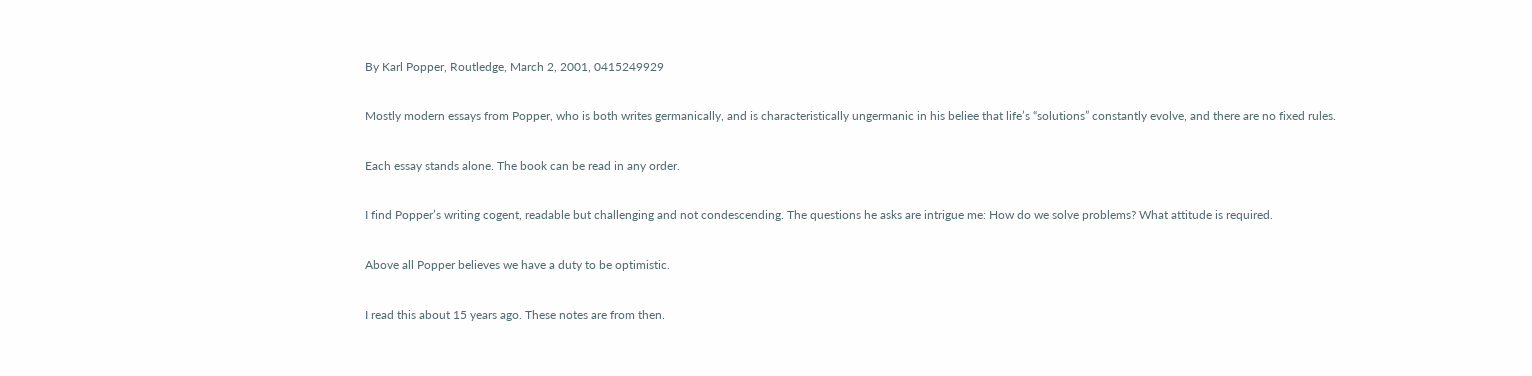By Karl Popper, Routledge, March 2, 2001, 0415249929

Mostly modern essays from Popper, who is both writes germanically, and is characteristically ungermanic in his beliee that life’s “solutions” constantly evolve, and there are no fixed rules.

Each essay stands alone. The book can be read in any order.

I find Popper’s writing cogent, readable but challenging and not condescending. The questions he asks are intrigue me: How do we solve problems? What attitude is required.

Above all Popper believes we have a duty to be optimistic.

I read this about 15 years ago. These notes are from then.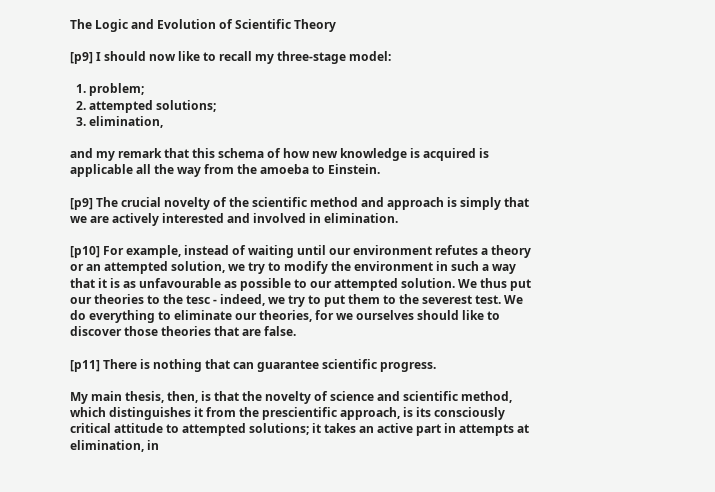The Logic and Evolution of Scientific Theory

[p9] I should now like to recall my three-stage model:

  1. problem;
  2. attempted solutions;
  3. elimination,

and my remark that this schema of how new knowledge is acquired is applicable all the way from the amoeba to Einstein.

[p9] The crucial novelty of the scientific method and approach is simply that we are actively interested and involved in elimination.

[p10] For example, instead of waiting until our environment refutes a theory or an attempted solution, we try to modify the environment in such a way that it is as unfavourable as possible to our attempted solution. We thus put our theories to the tesc - indeed, we try to put them to the severest test. We do everything to eliminate our theories, for we ourselves should like to discover those theories that are false.

[p11] There is nothing that can guarantee scientific progress.

My main thesis, then, is that the novelty of science and scientific method, which distinguishes it from the prescientific approach, is its consciously critical attitude to attempted solutions; it takes an active part in attempts at elimination, in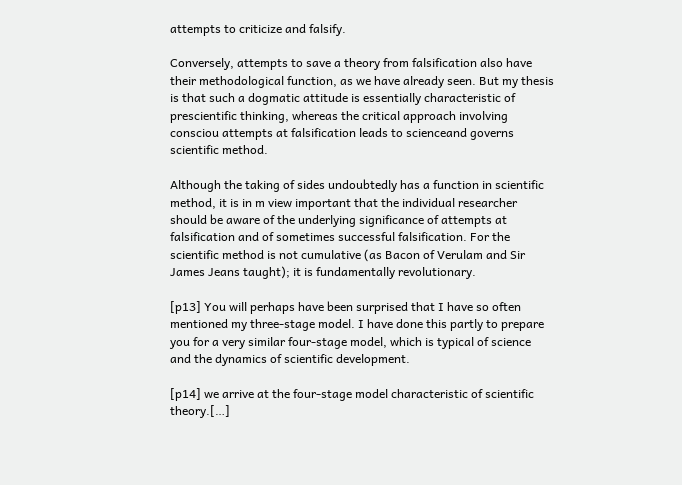attempts to criticize and falsify.

Conversely, attempts to save a theory from falsification also have their methodological function, as we have already seen. But my thesis is that such a dogmatic attitude is essentially characteristic of prescientific thinking, whereas the critical approach involving consciou attempts at falsification leads to scienceand governs scientific method.

Although the taking of sides undoubtedly has a function in scientific method, it is in m view important that the individual researcher should be aware of the underlying significance of attempts at falsification and of sometimes successful falsification. For the scientific method is not cumulative (as Bacon of Verulam and Sir James Jeans taught); it is fundamentally revolutionary.

[p13] You will perhaps have been surprised that I have so often mentioned my three-stage model. I have done this partly to prepare you for a very similar four-stage model, which is typical of science and the dynamics of scientific development.

[p14] we arrive at the four-stage model characteristic of scientific theory.[…]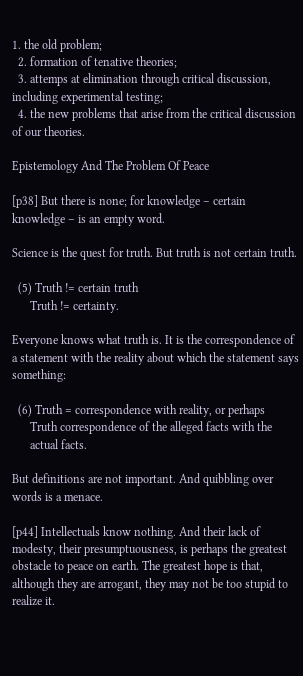1. the old problem;
  2. formation of tenative theories;
  3. attemps at elimination through critical discussion, including experimental testing;
  4. the new problems that arise from the critical discussion of our theories.

Epistemology And The Problem Of Peace

[p38] But there is none; for knowledge – certain knowledge – is an empty word.

Science is the quest for truth. But truth is not certain truth.

  (5) Truth != certain truth
      Truth != certainty.

Everyone knows what truth is. It is the correspondence of a statement with the reality about which the statement says something:

  (6) Truth = correspondence with reality, or perhaps
      Truth correspondence of the alleged facts with the
      actual facts.

But definitions are not important. And quibbling over words is a menace.

[p44] Intellectuals know nothing. And their lack of modesty, their presumptuousness, is perhaps the greatest obstacle to peace on earth. The greatest hope is that, although they are arrogant, they may not be too stupid to realize it.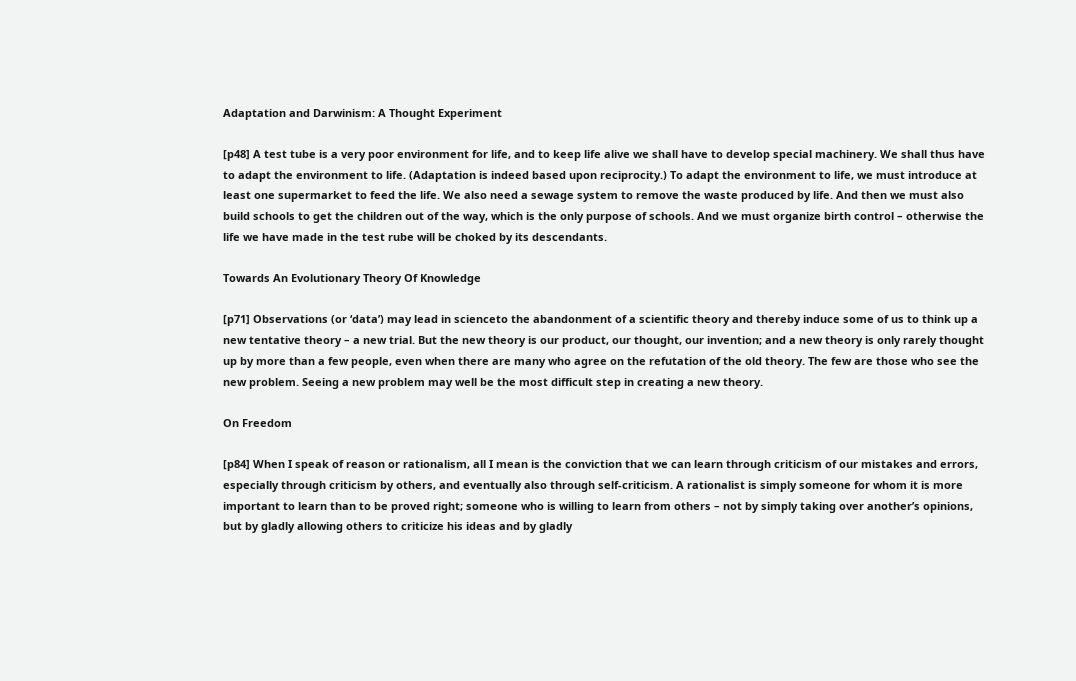Adaptation and Darwinism: A Thought Experiment

[p48] A test tube is a very poor environment for life, and to keep life alive we shall have to develop special machinery. We shall thus have to adapt the environment to life. (Adaptation is indeed based upon reciprocity.) To adapt the environment to life, we must introduce at least one supermarket to feed the life. We also need a sewage system to remove the waste produced by life. And then we must also build schools to get the children out of the way, which is the only purpose of schools. And we must organize birth control – otherwise the life we have made in the test rube will be choked by its descendants.

Towards An Evolutionary Theory Of Knowledge

[p71] Observations (or ‘data’) may lead in scienceto the abandonment of a scientific theory and thereby induce some of us to think up a new tentative theory – a new trial. But the new theory is our product, our thought, our invention; and a new theory is only rarely thought up by more than a few people, even when there are many who agree on the refutation of the old theory. The few are those who see the new problem. Seeing a new problem may well be the most difficult step in creating a new theory.

On Freedom

[p84] When I speak of reason or rationalism, all I mean is the conviction that we can learn through criticism of our mistakes and errors, especially through criticism by others, and eventually also through self-criticism. A rationalist is simply someone for whom it is more important to learn than to be proved right; someone who is willing to learn from others – not by simply taking over another’s opinions, but by gladly allowing others to criticize his ideas and by gladly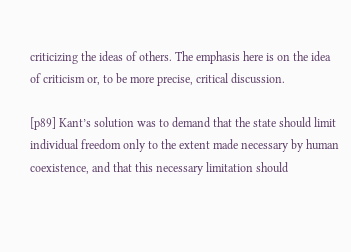criticizing the ideas of others. The emphasis here is on the idea of criticism or, to be more precise, critical discussion.

[p89] Kant’s solution was to demand that the state should limit individual freedom only to the extent made necessary by human coexistence, and that this necessary limitation should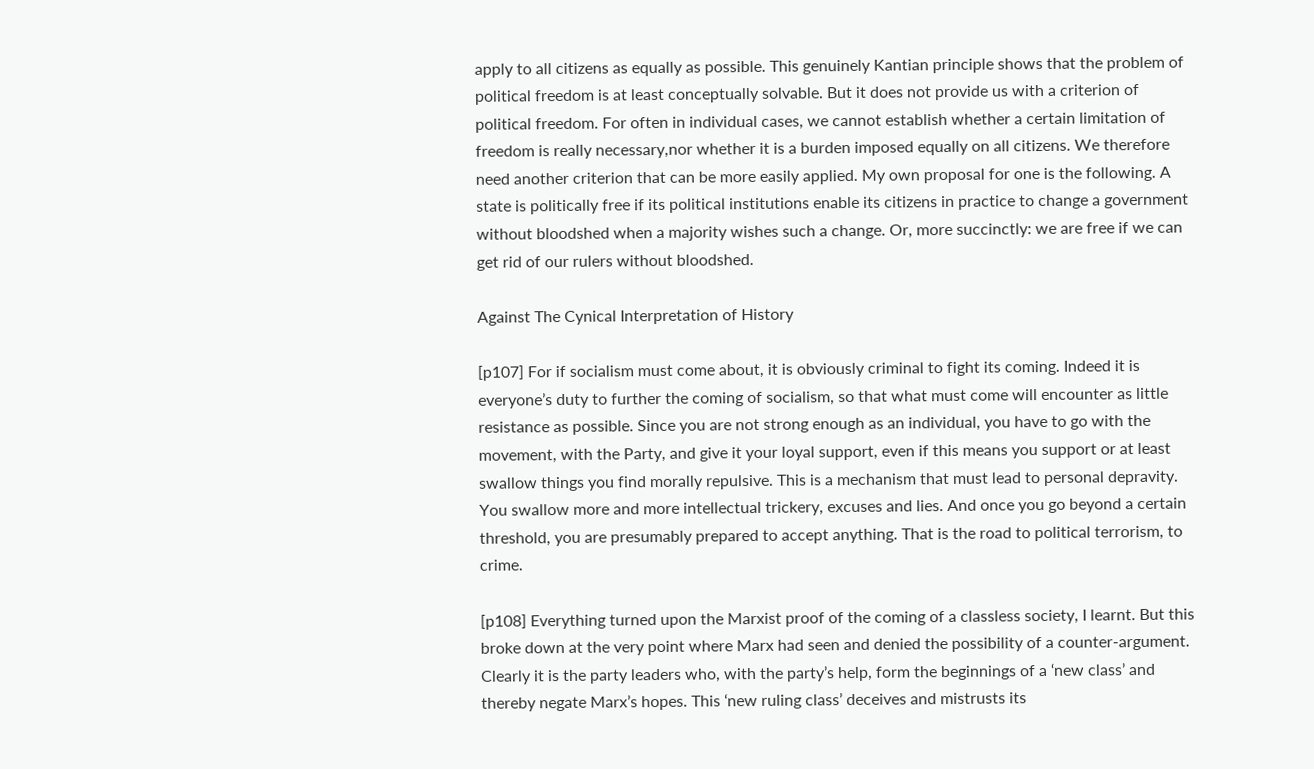apply to all citizens as equally as possible. This genuinely Kantian principle shows that the problem of political freedom is at least conceptually solvable. But it does not provide us with a criterion of political freedom. For often in individual cases, we cannot establish whether a certain limitation of freedom is really necessary,nor whether it is a burden imposed equally on all citizens. We therefore need another criterion that can be more easily applied. My own proposal for one is the following. A state is politically free if its political institutions enable its citizens in practice to change a government without bloodshed when a majority wishes such a change. Or, more succinctly: we are free if we can get rid of our rulers without bloodshed.

Against The Cynical Interpretation of History

[p107] For if socialism must come about, it is obviously criminal to fight its coming. Indeed it is everyone’s duty to further the coming of socialism, so that what must come will encounter as little resistance as possible. Since you are not strong enough as an individual, you have to go with the movement, with the Party, and give it your loyal support, even if this means you support or at least swallow things you find morally repulsive. This is a mechanism that must lead to personal depravity. You swallow more and more intellectual trickery, excuses and lies. And once you go beyond a certain threshold, you are presumably prepared to accept anything. That is the road to political terrorism, to crime.

[p108] Everything turned upon the Marxist proof of the coming of a classless society, I learnt. But this broke down at the very point where Marx had seen and denied the possibility of a counter-argument. Clearly it is the party leaders who, with the party’s help, form the beginnings of a ‘new class’ and thereby negate Marx’s hopes. This ‘new ruling class’ deceives and mistrusts its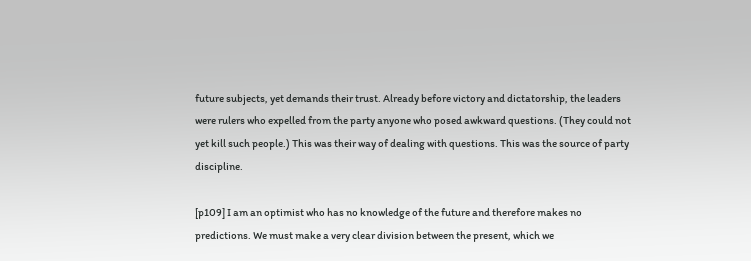future subjects, yet demands their trust. Already before victory and dictatorship, the leaders were rulers who expelled from the party anyone who posed awkward questions. (They could not yet kill such people.) This was their way of dealing with questions. This was the source of party discipline.

[p109] I am an optimist who has no knowledge of the future and therefore makes no predictions. We must make a very clear division between the present, which we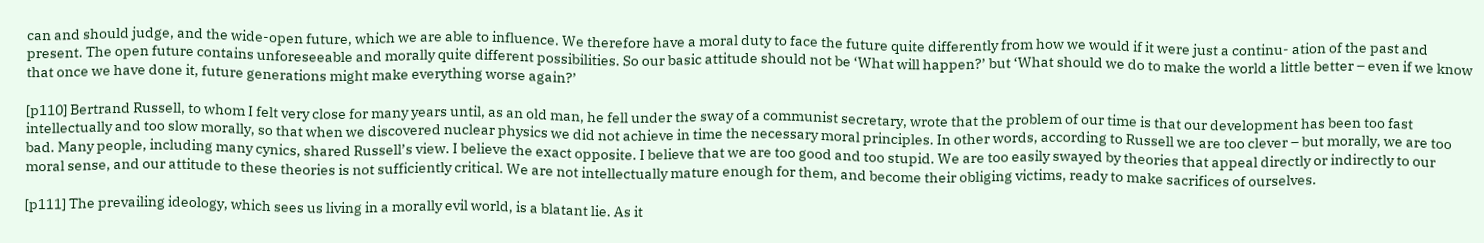can and should judge, and the wide-open future, which we are able to influence. We therefore have a moral duty to face the future quite differently from how we would if it were just a continu- ation of the past and present. The open future contains unforeseeable and morally quite different possibilities. So our basic attitude should not be ‘What will happen?’ but ‘What should we do to make the world a little better – even if we know that once we have done it, future generations might make everything worse again?’

[p110] Bertrand Russell, to whom I felt very close for many years until, as an old man, he fell under the sway of a communist secretary, wrote that the problem of our time is that our development has been too fast intellectually and too slow morally, so that when we discovered nuclear physics we did not achieve in time the necessary moral principles. In other words, according to Russell we are too clever – but morally, we are too bad. Many people, including many cynics, shared Russell’s view. I believe the exact opposite. I believe that we are too good and too stupid. We are too easily swayed by theories that appeal directly or indirectly to our moral sense, and our attitude to these theories is not sufficiently critical. We are not intellectually mature enough for them, and become their obliging victims, ready to make sacrifices of ourselves.

[p111] The prevailing ideology, which sees us living in a morally evil world, is a blatant lie. As it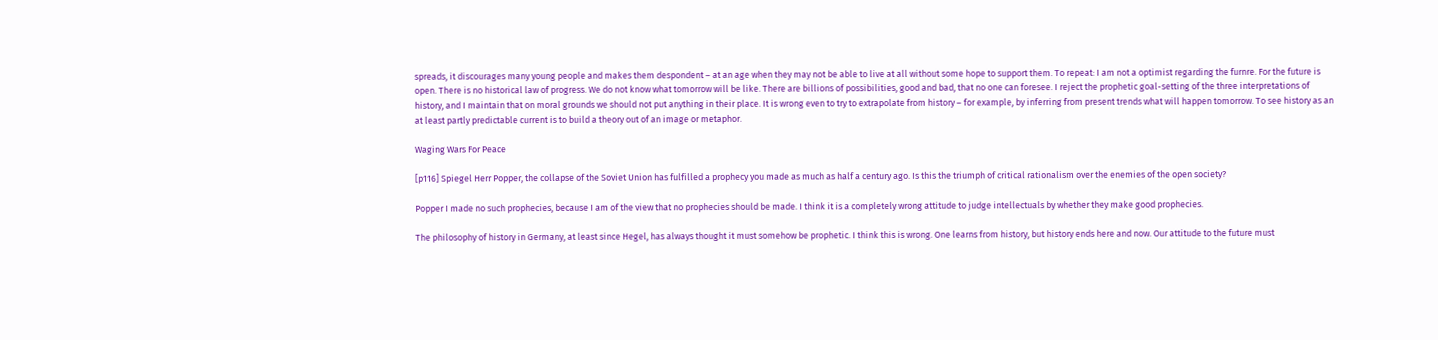spreads, it discourages many young people and makes them despondent – at an age when they may not be able to live at all without some hope to support them. To repeat: I am not a optimist regarding the furnre. For the future is open. There is no historical law of progress. We do not know what tomorrow will be like. There are billions of possibilities, good and bad, that no one can foresee. I reject the prophetic goal-setting of the three interpretations of history, and I maintain that on moral grounds we should not put anything in their place. It is wrong even to try to extrapolate from history – for example, by inferring from present trends what will happen tomorrow. To see history as an at least partly predictable current is to build a theory out of an image or metaphor.

Waging Wars For Peace

[p116] Spiegel Herr Popper, the collapse of the Soviet Union has fulfilled a prophecy you made as much as half a century ago. Is this the triumph of critical rationalism over the enemies of the open society?

Popper I made no such prophecies, because I am of the view that no prophecies should be made. I think it is a completely wrong attitude to judge intellectuals by whether they make good prophecies.

The philosophy of history in Germany, at least since Hegel, has always thought it must somehow be prophetic. I think this is wrong. One learns from history, but history ends here and now. Our attitude to the future must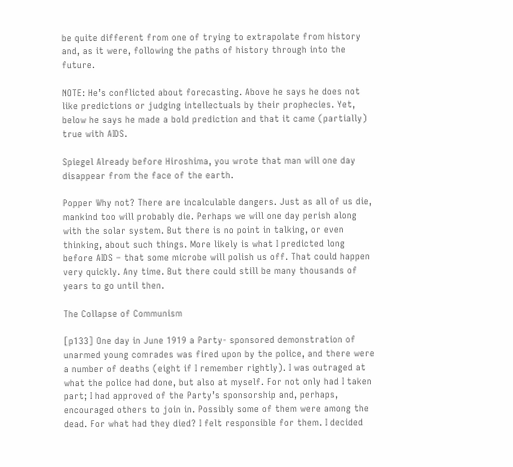be quite different from one of trying to extrapolate from history and, as it were, following the paths of history through into the future.

NOTE: He’s conflicted about forecasting. Above he says he does not like predictions or judging intellectuals by their prophecies. Yet, below he says he made a bold prediction and that it came (partially) true with AIDS.

Spiegel Already before Hiroshima, you wrote that man will one day disappear from the face of the earth.

Popper Why not? There are incalculable dangers. Just as all of us die, mankind too will probably die. Perhaps we will one day perish along with the solar system. But there is no point in talking, or even thinking, about such things. More likely is what I predicted long before AIDS – that some microbe will polish us off. That could happen very quickly. Any time. But there could still be many thousands of years to go until then.

The Collapse of Communism

[p133] One day in June 1919 a Party- sponsored demonstration of unarmed young comrades was fired upon by the police, and there were a number of deaths (eight if I remember rightly). I was outraged at what the police had done, but also at myself. For not only had I taken part; I had approved of the Party’s sponsorship and, perhaps, encouraged others to join in. Possibly some of them were among the dead. For what had they died? I felt responsible for them. I decided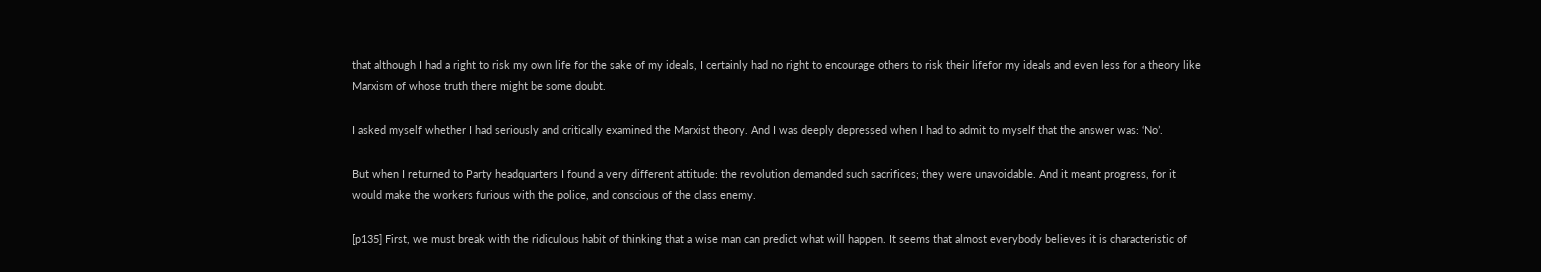that although I had a right to risk my own life for the sake of my ideals, I certainly had no right to encourage others to risk their lifefor my ideals and even less for a theory like Marxism of whose truth there might be some doubt.

I asked myself whether I had seriously and critically examined the Marxist theory. And I was deeply depressed when I had to admit to myself that the answer was: ‘No’.

But when I returned to Party headquarters I found a very different attitude: the revolution demanded such sacrifices; they were unavoidable. And it meant progress, for it would make the workers furious with the police, and conscious of the class enemy.

[p135] First, we must break with the ridiculous habit of thinking that a wise man can predict what will happen. It seems that almost everybody believes it is characteristic of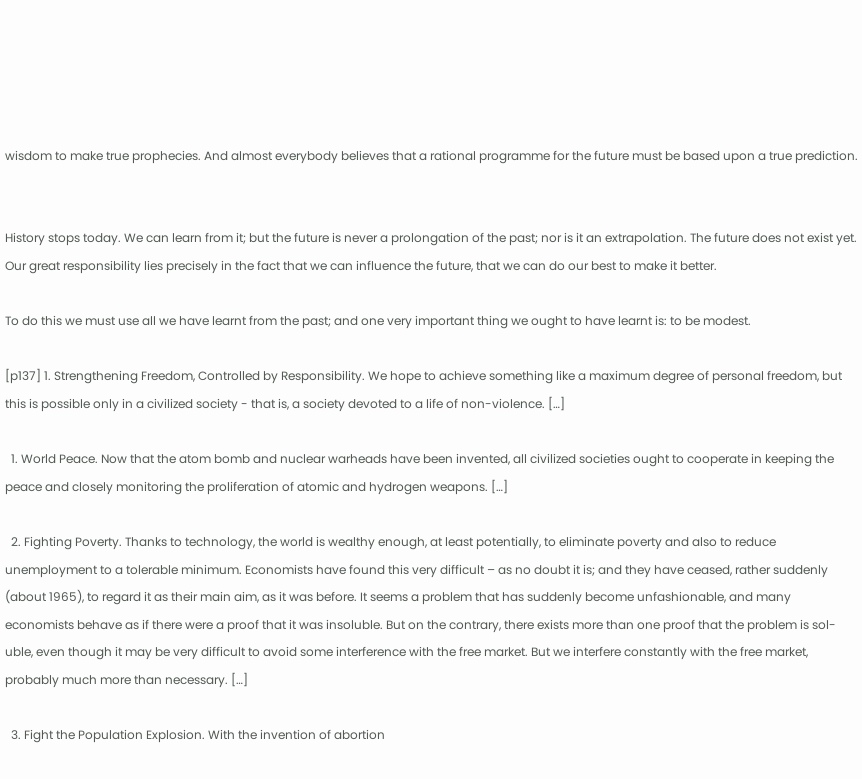wisdom to make true prophecies. And almost everybody believes that a rational programme for the future must be based upon a true prediction.


History stops today. We can learn from it; but the future is never a prolongation of the past; nor is it an extrapolation. The future does not exist yet. Our great responsibility lies precisely in the fact that we can influence the future, that we can do our best to make it better.

To do this we must use all we have learnt from the past; and one very important thing we ought to have learnt is: to be modest.

[p137] 1. Strengthening Freedom, Controlled by Responsibility. We hope to achieve something like a maximum degree of personal freedom, but this is possible only in a civilized society - that is, a society devoted to a life of non-violence. […]

  1. World Peace. Now that the atom bomb and nuclear warheads have been invented, all civilized societies ought to cooperate in keeping the peace and closely monitoring the proliferation of atomic and hydrogen weapons. […]

  2. Fighting Poverty. Thanks to technology, the world is wealthy enough, at least potentially, to eliminate poverty and also to reduce unemployment to a tolerable minimum. Economists have found this very difficult – as no doubt it is; and they have ceased, rather suddenly (about 1965), to regard it as their main aim, as it was before. It seems a problem that has suddenly become unfashionable, and many economists behave as if there were a proof that it was insoluble. But on the contrary, there exists more than one proof that the problem is sol- uble, even though it may be very difficult to avoid some interference with the free market. But we interfere constantly with the free market, probably much more than necessary. […]

  3. Fight the Population Explosion. With the invention of abortion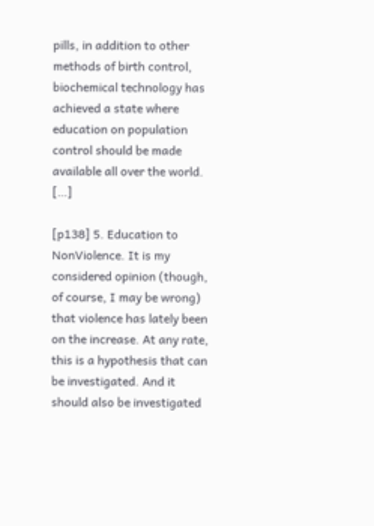pills, in addition to other methods of birth control, biochemical technology has achieved a state where education on population control should be made available all over the world. […]

[p138] 5. Education to NonViolence. It is my considered opinion (though, of course, I may be wrong) that violence has lately been on the increase. At any rate, this is a hypothesis that can be investigated. And it should also be investigated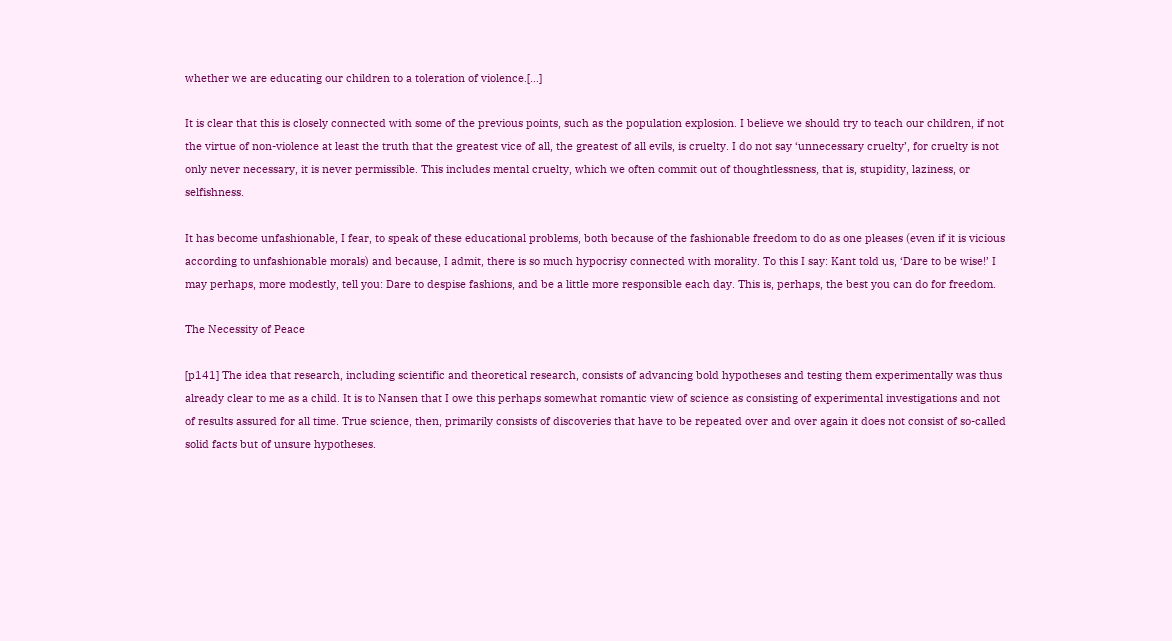whether we are educating our children to a toleration of violence.[…]

It is clear that this is closely connected with some of the previous points, such as the population explosion. I believe we should try to teach our children, if not the virtue of non-violence at least the truth that the greatest vice of all, the greatest of all evils, is cruelty. I do not say ‘unnecessary cruelty’, for cruelty is not only never necessary, it is never permissible. This includes mental cruelty, which we often commit out of thoughtlessness, that is, stupidity, laziness, or selfishness.

It has become unfashionable, I fear, to speak of these educational problems, both because of the fashionable freedom to do as one pleases (even if it is vicious according to unfashionable morals) and because, I admit, there is so much hypocrisy connected with morality. To this I say: Kant told us, ‘Dare to be wise!’ I may perhaps, more modestly, tell you: Dare to despise fashions, and be a little more responsible each day. This is, perhaps, the best you can do for freedom.

The Necessity of Peace

[p141] The idea that research, including scientific and theoretical research, consists of advancing bold hypotheses and testing them experimentally was thus already clear to me as a child. It is to Nansen that I owe this perhaps somewhat romantic view of science as consisting of experimental investigations and not of results assured for all time. True science, then, primarily consists of discoveries that have to be repeated over and over again it does not consist of so-called solid facts but of unsure hypotheses.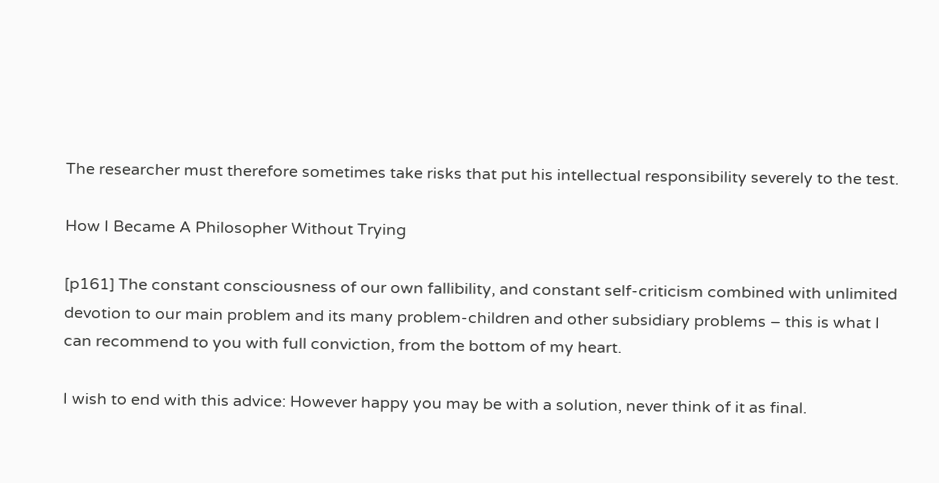The researcher must therefore sometimes take risks that put his intellectual responsibility severely to the test.

How I Became A Philosopher Without Trying

[p161] The constant consciousness of our own fallibility, and constant self-criticism combined with unlimited devotion to our main problem and its many problem-children and other subsidiary problems – this is what I can recommend to you with full conviction, from the bottom of my heart.

I wish to end with this advice: However happy you may be with a solution, never think of it as final.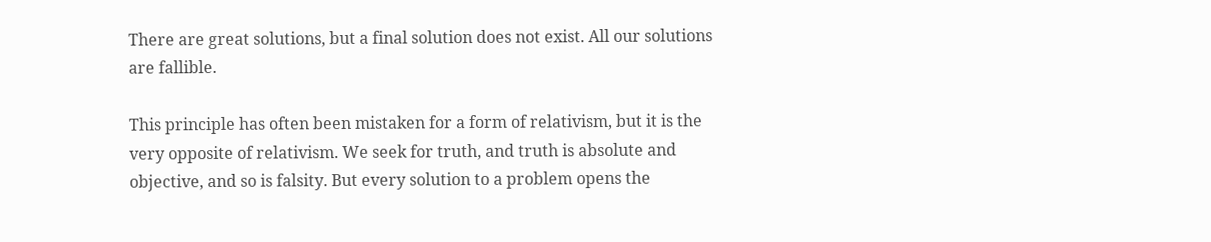There are great solutions, but a final solution does not exist. All our solutions are fallible.

This principle has often been mistaken for a form of relativism, but it is the very opposite of relativism. We seek for truth, and truth is absolute and objective, and so is falsity. But every solution to a problem opens the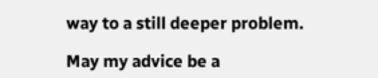way to a still deeper problem.

May my advice be a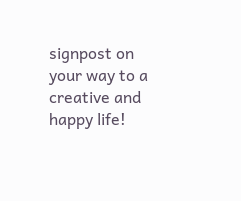signpost on your way to a creative and happy life!